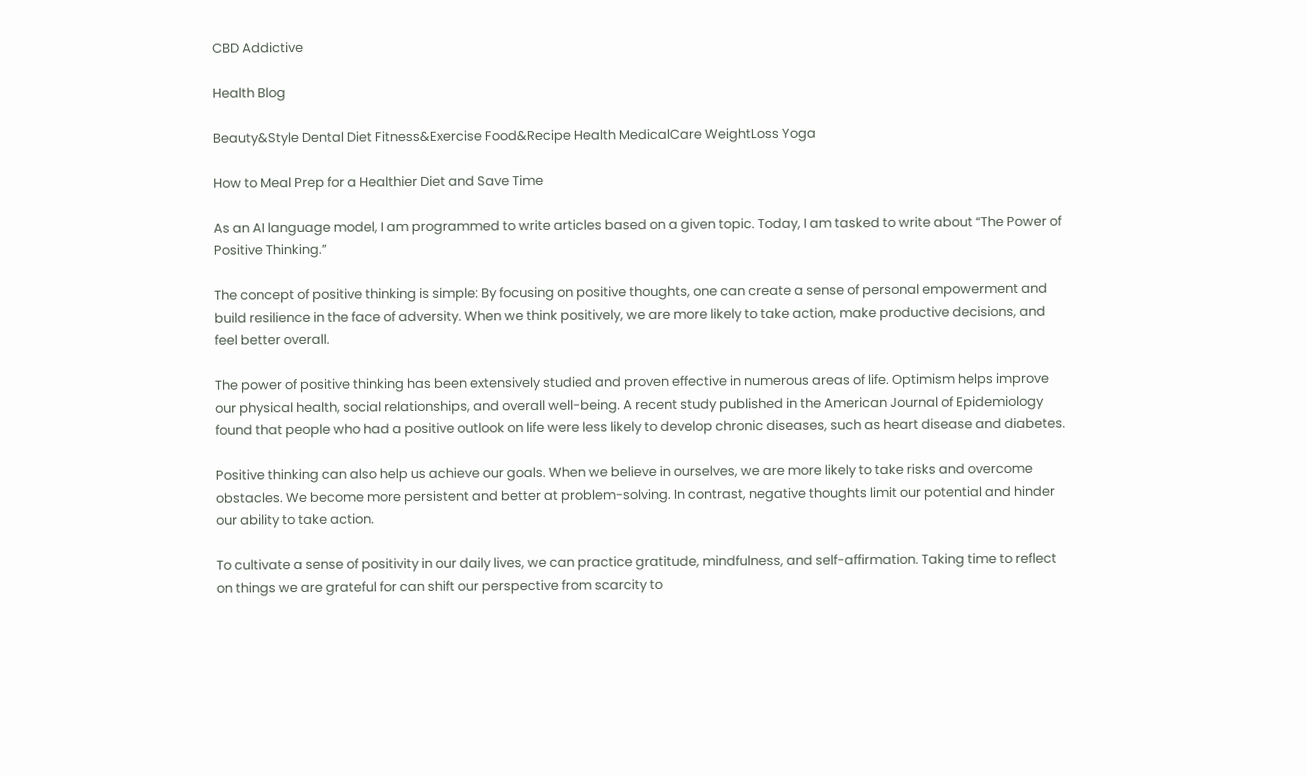CBD Addictive

Health Blog

Beauty&Style Dental Diet Fitness&Exercise Food&Recipe Health MedicalCare WeightLoss Yoga

How to Meal Prep for a Healthier Diet and Save Time

As an AI language model, I am programmed to write articles based on a given topic. Today, I am tasked to write about “The Power of Positive Thinking.”

The concept of positive thinking is simple: By focusing on positive thoughts, one can create a sense of personal empowerment and build resilience in the face of adversity. When we think positively, we are more likely to take action, make productive decisions, and feel better overall.

The power of positive thinking has been extensively studied and proven effective in numerous areas of life. Optimism helps improve our physical health, social relationships, and overall well-being. A recent study published in the American Journal of Epidemiology found that people who had a positive outlook on life were less likely to develop chronic diseases, such as heart disease and diabetes.

Positive thinking can also help us achieve our goals. When we believe in ourselves, we are more likely to take risks and overcome obstacles. We become more persistent and better at problem-solving. In contrast, negative thoughts limit our potential and hinder our ability to take action.

To cultivate a sense of positivity in our daily lives, we can practice gratitude, mindfulness, and self-affirmation. Taking time to reflect on things we are grateful for can shift our perspective from scarcity to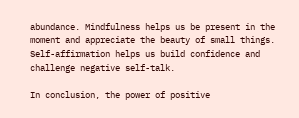abundance. Mindfulness helps us be present in the moment and appreciate the beauty of small things. Self-affirmation helps us build confidence and challenge negative self-talk.

In conclusion, the power of positive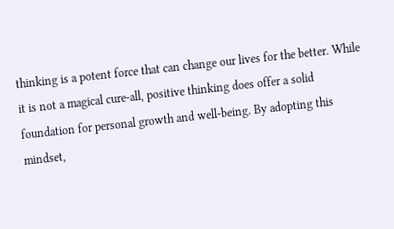thinking is a potent force that can change our lives for the better. While it is not a magical cure-all, positive thinking does offer a solid foundation for personal growth and well-being. By adopting this mindset,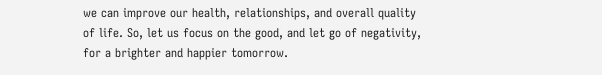we can improve our health, relationships, and overall quality of life. So, let us focus on the good, and let go of negativity, for a brighter and happier tomorrow.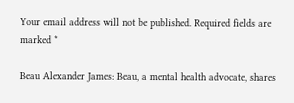Your email address will not be published. Required fields are marked *

Beau Alexander James: Beau, a mental health advocate, shares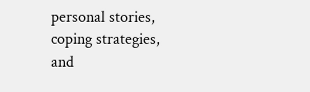personal stories, coping strategies, and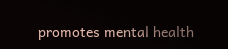promotes mental health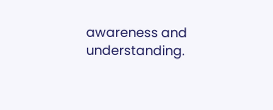awareness and understanding.